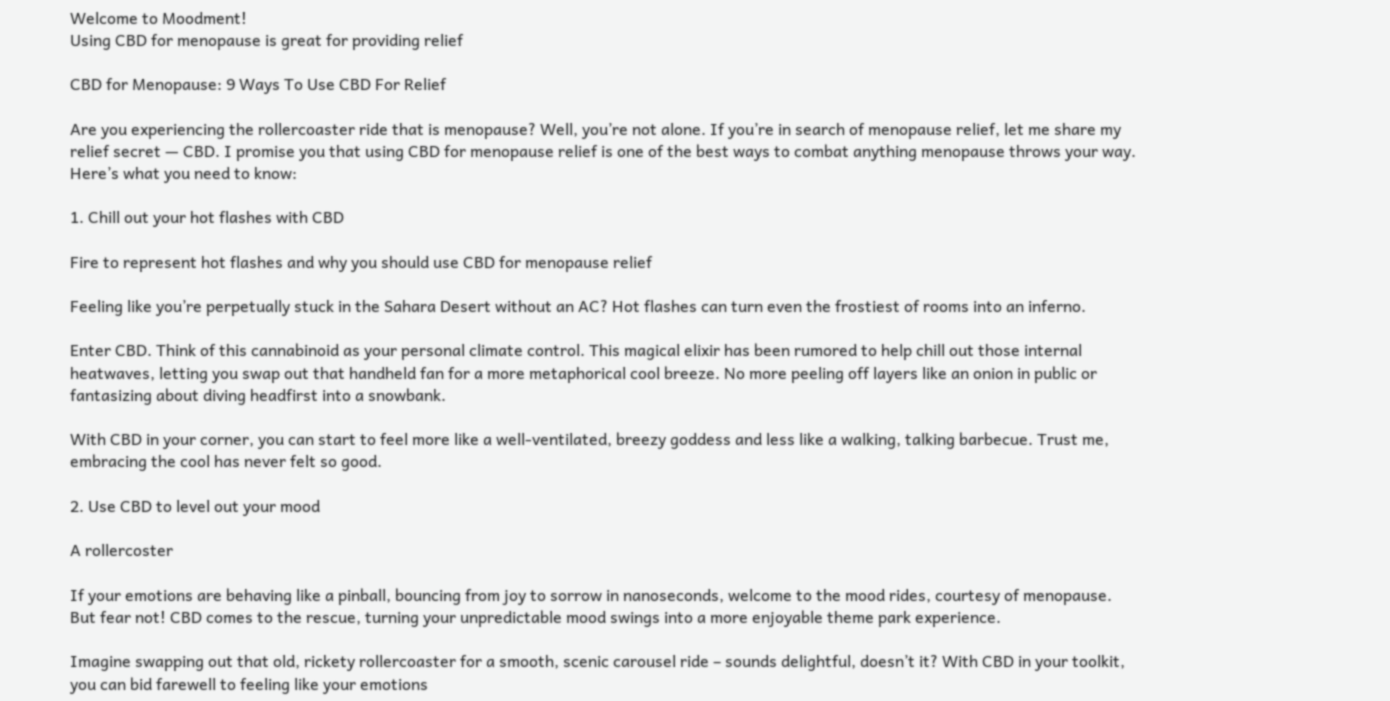Welcome to Moodment!
Using CBD for menopause is great for providing relief

CBD for Menopause: 9 Ways To Use CBD For Relief

Are you experiencing the rollercoaster ride that is menopause? Well, you’re not alone. If you’re in search of menopause relief, let me share my relief secret — CBD. I promise you that using CBD for menopause relief is one of the best ways to combat anything menopause throws your way. Here’s what you need to know:

1. Chill out your hot flashes with CBD

Fire to represent hot flashes and why you should use CBD for menopause relief

Feeling like you’re perpetually stuck in the Sahara Desert without an AC? Hot flashes can turn even the frostiest of rooms into an inferno.

Enter CBD. Think of this cannabinoid as your personal climate control. This magical elixir has been rumored to help chill out those internal heatwaves, letting you swap out that handheld fan for a more metaphorical cool breeze. No more peeling off layers like an onion in public or fantasizing about diving headfirst into a snowbank.

With CBD in your corner, you can start to feel more like a well-ventilated, breezy goddess and less like a walking, talking barbecue. Trust me, embracing the cool has never felt so good.

2. Use CBD to level out your mood

A rollercoster

If your emotions are behaving like a pinball, bouncing from joy to sorrow in nanoseconds, welcome to the mood rides, courtesy of menopause. But fear not! CBD comes to the rescue, turning your unpredictable mood swings into a more enjoyable theme park experience.

Imagine swapping out that old, rickety rollercoaster for a smooth, scenic carousel ride – sounds delightful, doesn’t it? With CBD in your toolkit, you can bid farewell to feeling like your emotions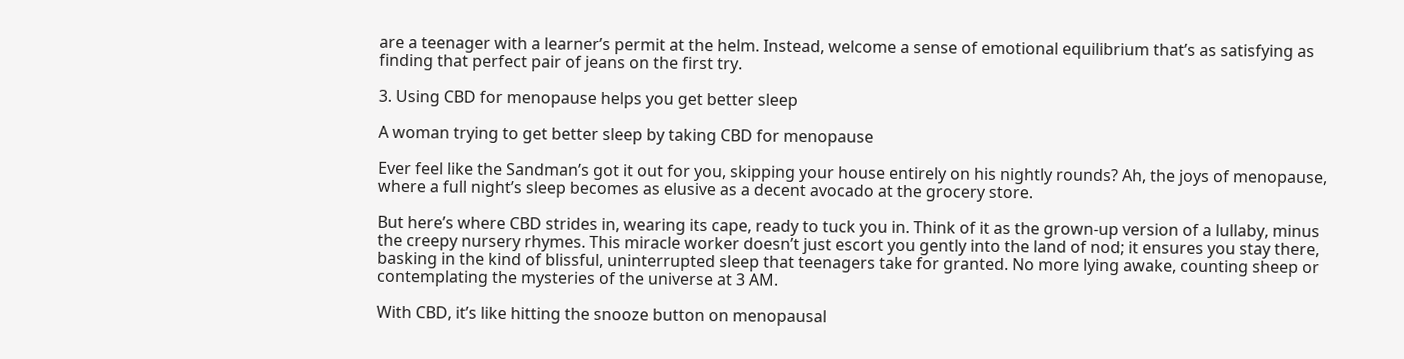are a teenager with a learner’s permit at the helm. Instead, welcome a sense of emotional equilibrium that’s as satisfying as finding that perfect pair of jeans on the first try.

3. Using CBD for menopause helps you get better sleep

A woman trying to get better sleep by taking CBD for menopause

Ever feel like the Sandman’s got it out for you, skipping your house entirely on his nightly rounds? Ah, the joys of menopause, where a full night’s sleep becomes as elusive as a decent avocado at the grocery store.

But here’s where CBD strides in, wearing its cape, ready to tuck you in. Think of it as the grown-up version of a lullaby, minus the creepy nursery rhymes. This miracle worker doesn’t just escort you gently into the land of nod; it ensures you stay there, basking in the kind of blissful, uninterrupted sleep that teenagers take for granted. No more lying awake, counting sheep or contemplating the mysteries of the universe at 3 AM.

With CBD, it’s like hitting the snooze button on menopausal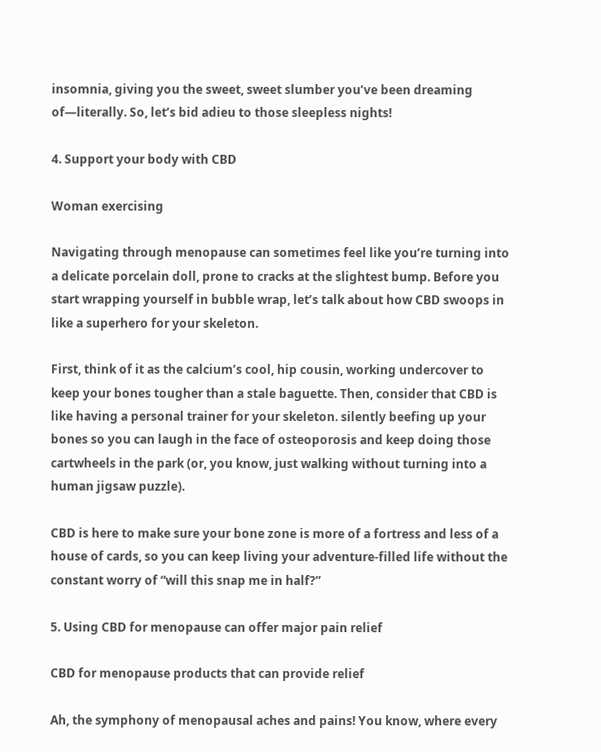insomnia, giving you the sweet, sweet slumber you’ve been dreaming of—literally. So, let’s bid adieu to those sleepless nights!

4. Support your body with CBD

Woman exercising

Navigating through menopause can sometimes feel like you’re turning into a delicate porcelain doll, prone to cracks at the slightest bump. Before you start wrapping yourself in bubble wrap, let’s talk about how CBD swoops in like a superhero for your skeleton.

First, think of it as the calcium’s cool, hip cousin, working undercover to keep your bones tougher than a stale baguette. Then, consider that CBD is like having a personal trainer for your skeleton. silently beefing up your bones so you can laugh in the face of osteoporosis and keep doing those cartwheels in the park (or, you know, just walking without turning into a human jigsaw puzzle).

CBD is here to make sure your bone zone is more of a fortress and less of a house of cards, so you can keep living your adventure-filled life without the constant worry of “will this snap me in half?”

5. Using CBD for menopause can offer major pain relief

CBD for menopause products that can provide relief

Ah, the symphony of menopausal aches and pains! You know, where every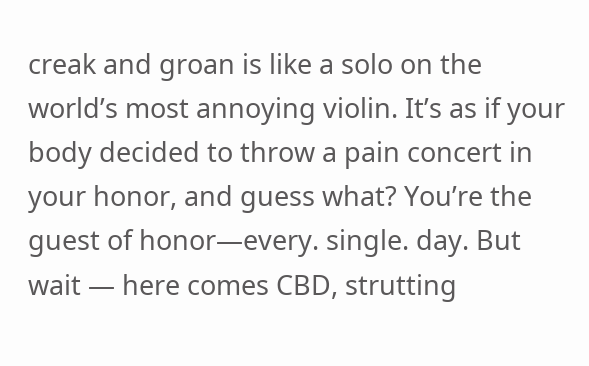creak and groan is like a solo on the world’s most annoying violin. It’s as if your body decided to throw a pain concert in your honor, and guess what? You’re the guest of honor—every. single. day. But wait — here comes CBD, strutting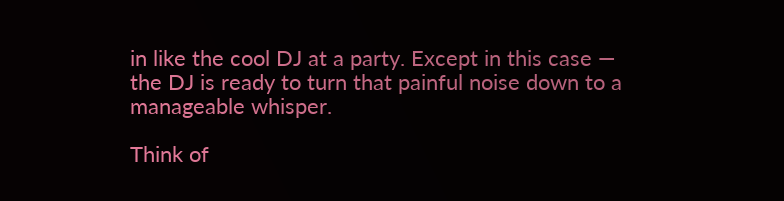in like the cool DJ at a party. Except in this case — the DJ is ready to turn that painful noise down to a manageable whisper.

Think of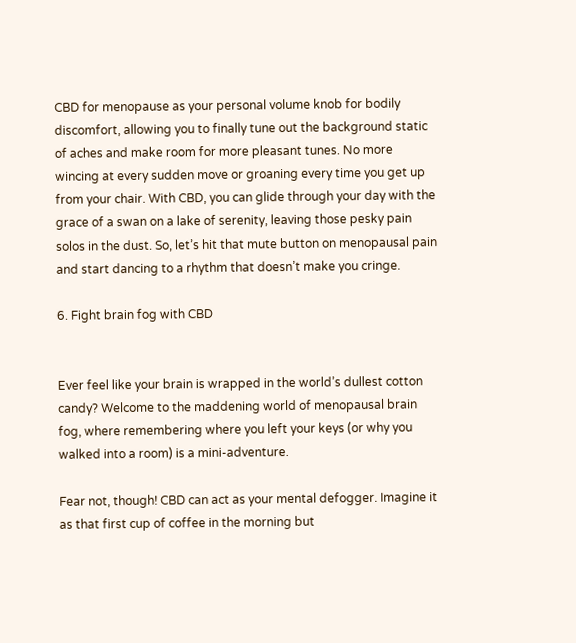CBD for menopause as your personal volume knob for bodily discomfort, allowing you to finally tune out the background static of aches and make room for more pleasant tunes. No more wincing at every sudden move or groaning every time you get up from your chair. With CBD, you can glide through your day with the grace of a swan on a lake of serenity, leaving those pesky pain solos in the dust. So, let’s hit that mute button on menopausal pain and start dancing to a rhythm that doesn’t make you cringe.

6. Fight brain fog with CBD


Ever feel like your brain is wrapped in the world’s dullest cotton candy? Welcome to the maddening world of menopausal brain fog, where remembering where you left your keys (or why you walked into a room) is a mini-adventure.

Fear not, though! CBD can act as your mental defogger. Imagine it as that first cup of coffee in the morning but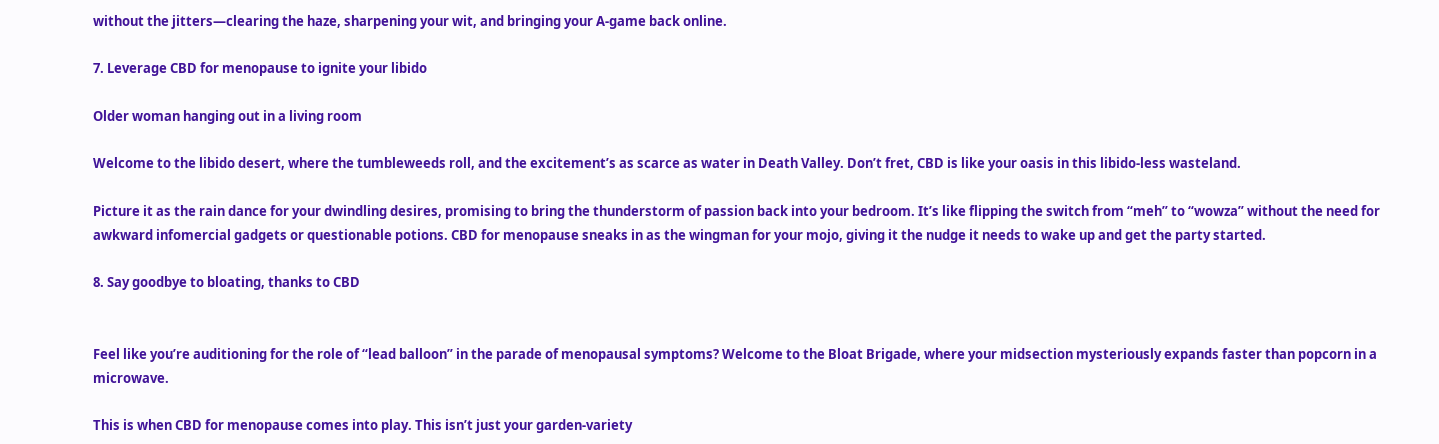without the jitters—clearing the haze, sharpening your wit, and bringing your A-game back online.

7. Leverage CBD for menopause to ignite your libido

Older woman hanging out in a living room

Welcome to the libido desert, where the tumbleweeds roll, and the excitement’s as scarce as water in Death Valley. Don’t fret, CBD is like your oasis in this libido-less wasteland.

Picture it as the rain dance for your dwindling desires, promising to bring the thunderstorm of passion back into your bedroom. It’s like flipping the switch from “meh” to “wowza” without the need for awkward infomercial gadgets or questionable potions. CBD for menopause sneaks in as the wingman for your mojo, giving it the nudge it needs to wake up and get the party started.

8. Say goodbye to bloating, thanks to CBD


Feel like you’re auditioning for the role of “lead balloon” in the parade of menopausal symptoms? Welcome to the Bloat Brigade, where your midsection mysteriously expands faster than popcorn in a microwave.

This is when CBD for menopause comes into play. This isn’t just your garden-variety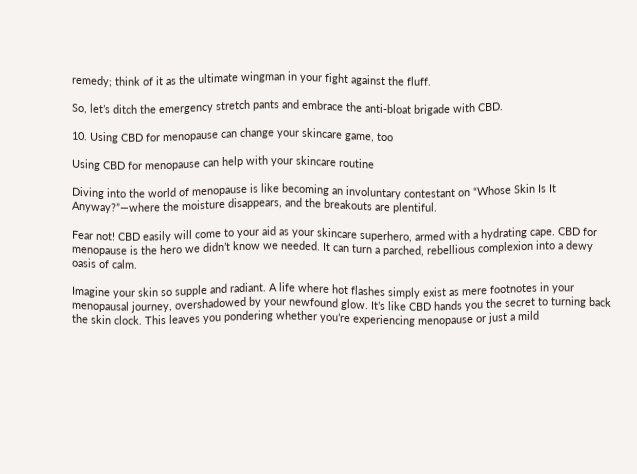remedy; think of it as the ultimate wingman in your fight against the fluff.

So, let’s ditch the emergency stretch pants and embrace the anti-bloat brigade with CBD.

10. Using CBD for menopause can change your skincare game, too

Using CBD for menopause can help with your skincare routine

Diving into the world of menopause is like becoming an involuntary contestant on “Whose Skin Is It Anyway?”—where the moisture disappears, and the breakouts are plentiful.

Fear not! CBD easily will come to your aid as your skincare superhero, armed with a hydrating cape. CBD for menopause is the hero we didn’t know we needed. It can turn a parched, rebellious complexion into a dewy oasis of calm.

Imagine your skin so supple and radiant. A life where hot flashes simply exist as mere footnotes in your menopausal journey, overshadowed by your newfound glow. It’s like CBD hands you the secret to turning back the skin clock. This leaves you pondering whether you’re experiencing menopause or just a mild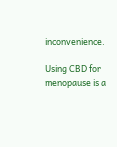inconvenience.

Using CBD for menopause is a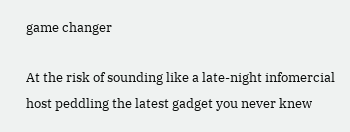game changer

At the risk of sounding like a late-night infomercial host peddling the latest gadget you never knew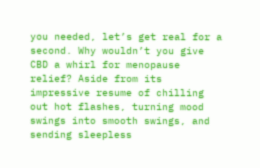you needed, let’s get real for a second. Why wouldn’t you give CBD a whirl for menopause relief? Aside from its impressive resume of chilling out hot flashes, turning mood swings into smooth swings, and sending sleepless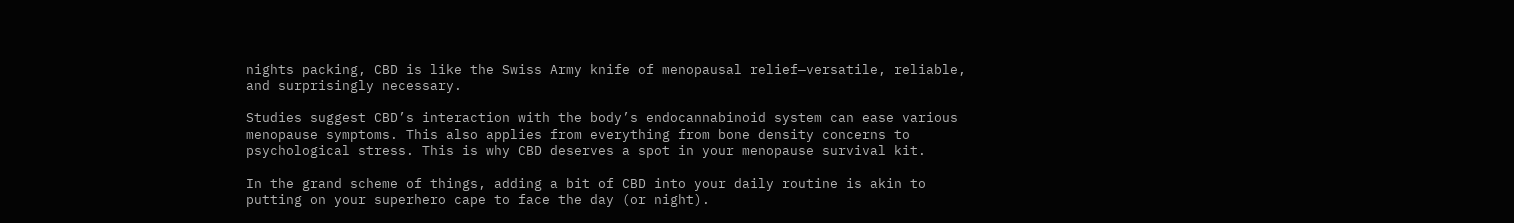nights packing, CBD is like the Swiss Army knife of menopausal relief—versatile, reliable, and surprisingly necessary.

Studies suggest CBD’s interaction with the body’s endocannabinoid system can ease various menopause symptoms. This also applies from everything from bone density concerns to psychological stress. This is why CBD deserves a spot in your menopause survival kit.

In the grand scheme of things, adding a bit of CBD into your daily routine is akin to putting on your superhero cape to face the day (or night).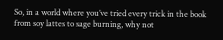So, in a world where you’ve tried every trick in the book from soy lattes to sage burning, why not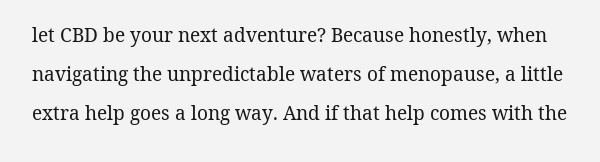let CBD be your next adventure? Because honestly, when navigating the unpredictable waters of menopause, a little extra help goes a long way. And if that help comes with the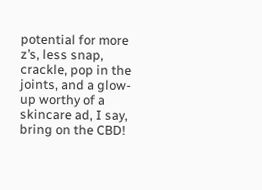potential for more z’s, less snap, crackle, pop in the joints, and a glow-up worthy of a skincare ad, I say, bring on the CBD!